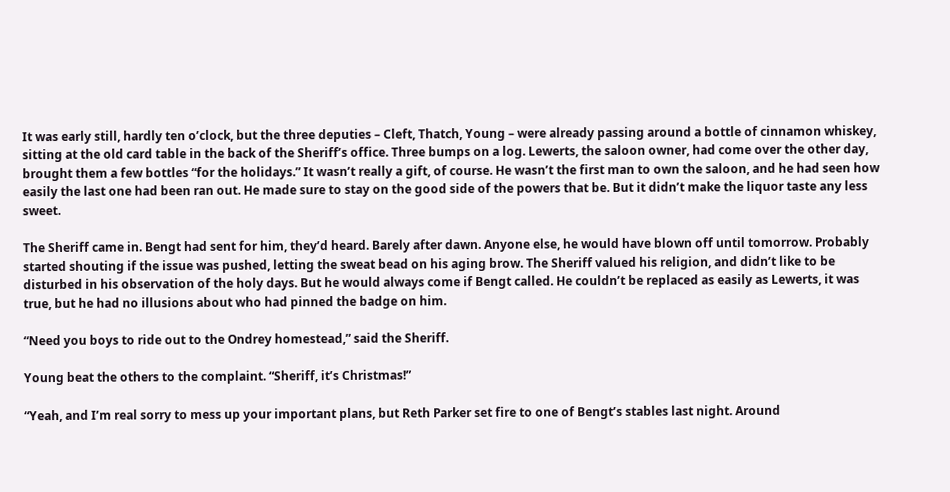It was early still, hardly ten o’clock, but the three deputies – Cleft, Thatch, Young – were already passing around a bottle of cinnamon whiskey, sitting at the old card table in the back of the Sheriff’s office. Three bumps on a log. Lewerts, the saloon owner, had come over the other day, brought them a few bottles “for the holidays.” It wasn’t really a gift, of course. He wasn’t the first man to own the saloon, and he had seen how easily the last one had been ran out. He made sure to stay on the good side of the powers that be. But it didn’t make the liquor taste any less sweet.

The Sheriff came in. Bengt had sent for him, they’d heard. Barely after dawn. Anyone else, he would have blown off until tomorrow. Probably started shouting if the issue was pushed, letting the sweat bead on his aging brow. The Sheriff valued his religion, and didn’t like to be disturbed in his observation of the holy days. But he would always come if Bengt called. He couldn’t be replaced as easily as Lewerts, it was true, but he had no illusions about who had pinned the badge on him.

“Need you boys to ride out to the Ondrey homestead,” said the Sheriff.

Young beat the others to the complaint. “Sheriff, it’s Christmas!”

“Yeah, and I’m real sorry to mess up your important plans, but Reth Parker set fire to one of Bengt’s stables last night. Around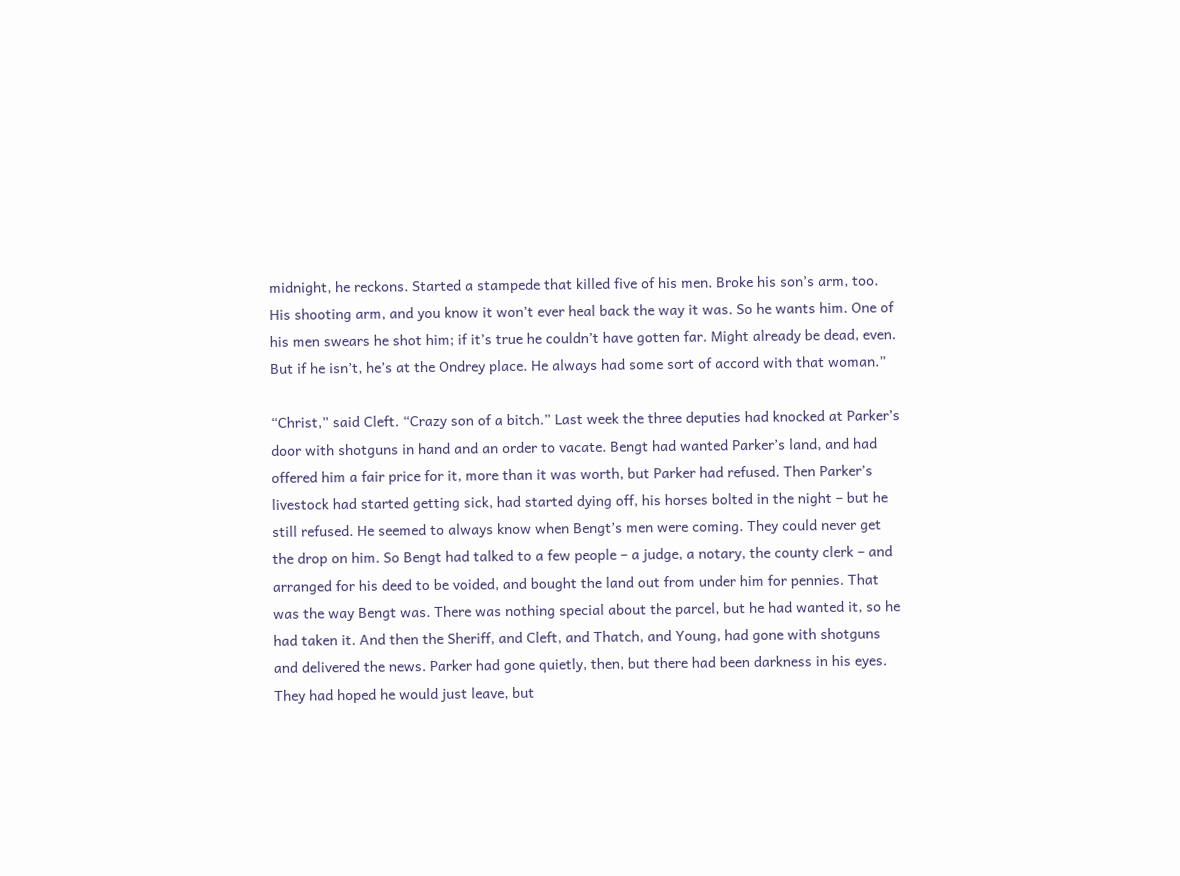midnight, he reckons. Started a stampede that killed five of his men. Broke his son’s arm, too. His shooting arm, and you know it won’t ever heal back the way it was. So he wants him. One of his men swears he shot him; if it’s true he couldn’t have gotten far. Might already be dead, even. But if he isn’t, he’s at the Ondrey place. He always had some sort of accord with that woman.”

“Christ,” said Cleft. “Crazy son of a bitch.” Last week the three deputies had knocked at Parker’s door with shotguns in hand and an order to vacate. Bengt had wanted Parker’s land, and had offered him a fair price for it, more than it was worth, but Parker had refused. Then Parker’s livestock had started getting sick, had started dying off, his horses bolted in the night – but he still refused. He seemed to always know when Bengt’s men were coming. They could never get the drop on him. So Bengt had talked to a few people – a judge, a notary, the county clerk – and arranged for his deed to be voided, and bought the land out from under him for pennies. That was the way Bengt was. There was nothing special about the parcel, but he had wanted it, so he had taken it. And then the Sheriff, and Cleft, and Thatch, and Young, had gone with shotguns and delivered the news. Parker had gone quietly, then, but there had been darkness in his eyes. They had hoped he would just leave, but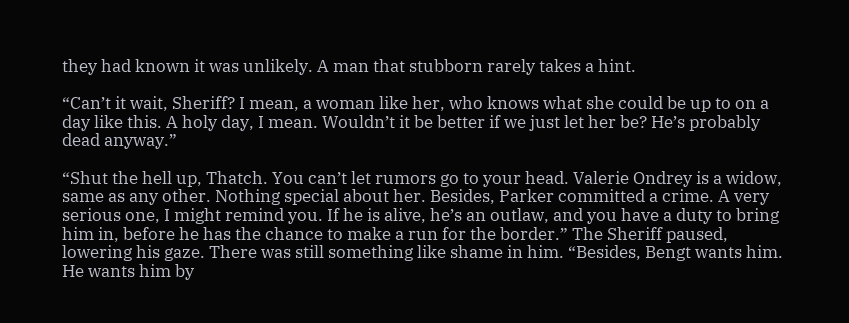they had known it was unlikely. A man that stubborn rarely takes a hint.

“Can’t it wait, Sheriff? I mean, a woman like her, who knows what she could be up to on a day like this. A holy day, I mean. Wouldn’t it be better if we just let her be? He’s probably dead anyway.”

“Shut the hell up, Thatch. You can’t let rumors go to your head. Valerie Ondrey is a widow, same as any other. Nothing special about her. Besides, Parker committed a crime. A very serious one, I might remind you. If he is alive, he’s an outlaw, and you have a duty to bring him in, before he has the chance to make a run for the border.” The Sheriff paused, lowering his gaze. There was still something like shame in him. “Besides, Bengt wants him. He wants him by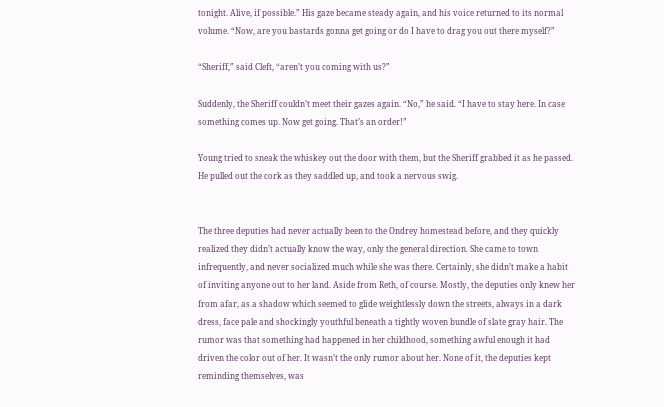tonight. Alive, if possible.” His gaze became steady again, and his voice returned to its normal volume. “Now, are you bastards gonna get going or do I have to drag you out there myself?”

“Sheriff,” said Cleft, “aren’t you coming with us?”

Suddenly, the Sheriff couldn’t meet their gazes again. “No,” he said. “I have to stay here. In case something comes up. Now get going. That’s an order!”

Young tried to sneak the whiskey out the door with them, but the Sheriff grabbed it as he passed. He pulled out the cork as they saddled up, and took a nervous swig.


The three deputies had never actually been to the Ondrey homestead before, and they quickly realized they didn’t actually know the way, only the general direction. She came to town infrequently, and never socialized much while she was there. Certainly, she didn’t make a habit of inviting anyone out to her land. Aside from Reth, of course. Mostly, the deputies only knew her from afar, as a shadow which seemed to glide weightlessly down the streets, always in a dark dress, face pale and shockingly youthful beneath a tightly woven bundle of slate gray hair. The rumor was that something had happened in her childhood, something awful enough it had driven the color out of her. It wasn’t the only rumor about her. None of it, the deputies kept reminding themselves, was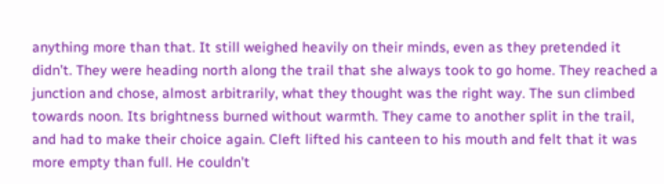anything more than that. It still weighed heavily on their minds, even as they pretended it didn’t. They were heading north along the trail that she always took to go home. They reached a junction and chose, almost arbitrarily, what they thought was the right way. The sun climbed towards noon. Its brightness burned without warmth. They came to another split in the trail, and had to make their choice again. Cleft lifted his canteen to his mouth and felt that it was more empty than full. He couldn’t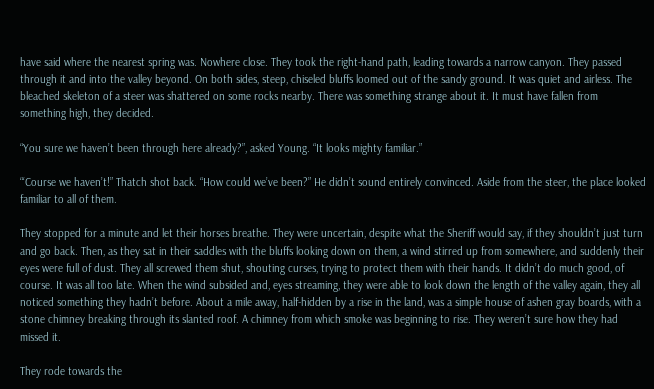have said where the nearest spring was. Nowhere close. They took the right-hand path, leading towards a narrow canyon. They passed through it and into the valley beyond. On both sides, steep, chiseled bluffs loomed out of the sandy ground. It was quiet and airless. The bleached skeleton of a steer was shattered on some rocks nearby. There was something strange about it. It must have fallen from something high, they decided.

“You sure we haven’t been through here already?”, asked Young. “It looks mighty familiar.”

“‘Course we haven’t!” Thatch shot back. “How could we’ve been?” He didn’t sound entirely convinced. Aside from the steer, the place looked familiar to all of them.

They stopped for a minute and let their horses breathe. They were uncertain, despite what the Sheriff would say, if they shouldn’t just turn and go back. Then, as they sat in their saddles with the bluffs looking down on them, a wind stirred up from somewhere, and suddenly their eyes were full of dust. They all screwed them shut, shouting curses, trying to protect them with their hands. It didn’t do much good, of course. It was all too late. When the wind subsided and, eyes streaming, they were able to look down the length of the valley again, they all noticed something they hadn’t before. About a mile away, half-hidden by a rise in the land, was a simple house of ashen gray boards, with a stone chimney breaking through its slanted roof. A chimney from which smoke was beginning to rise. They weren’t sure how they had missed it.

They rode towards the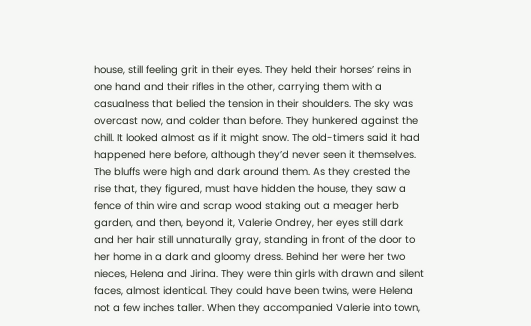house, still feeling grit in their eyes. They held their horses’ reins in one hand and their rifles in the other, carrying them with a casualness that belied the tension in their shoulders. The sky was overcast now, and colder than before. They hunkered against the chill. It looked almost as if it might snow. The old-timers said it had happened here before, although they’d never seen it themselves. The bluffs were high and dark around them. As they crested the rise that, they figured, must have hidden the house, they saw a fence of thin wire and scrap wood staking out a meager herb garden, and then, beyond it, Valerie Ondrey, her eyes still dark and her hair still unnaturally gray, standing in front of the door to her home in a dark and gloomy dress. Behind her were her two nieces, Helena and Jirina. They were thin girls with drawn and silent faces, almost identical. They could have been twins, were Helena not a few inches taller. When they accompanied Valerie into town,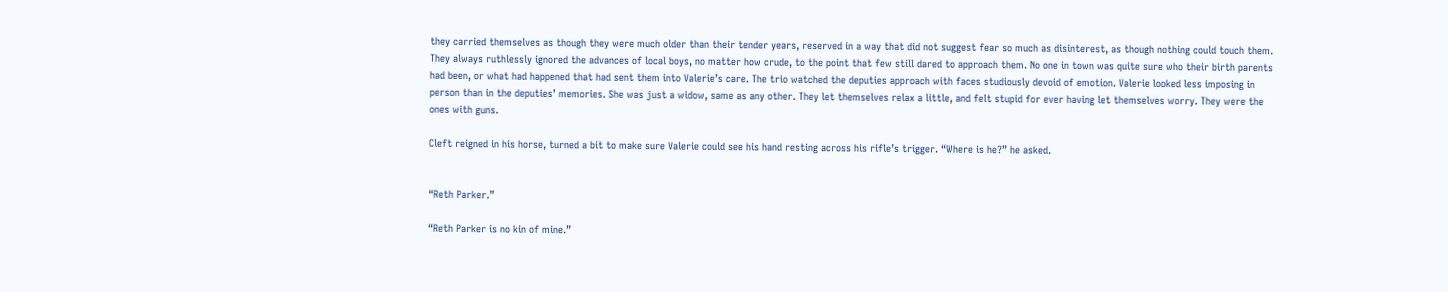they carried themselves as though they were much older than their tender years, reserved in a way that did not suggest fear so much as disinterest, as though nothing could touch them. They always ruthlessly ignored the advances of local boys, no matter how crude, to the point that few still dared to approach them. No one in town was quite sure who their birth parents had been, or what had happened that had sent them into Valerie’s care. The trio watched the deputies approach with faces studiously devoid of emotion. Valerie looked less imposing in person than in the deputies’ memories. She was just a widow, same as any other. They let themselves relax a little, and felt stupid for ever having let themselves worry. They were the ones with guns.

Cleft reigned in his horse, turned a bit to make sure Valerie could see his hand resting across his rifle’s trigger. “Where is he?” he asked.


“Reth Parker.”

“Reth Parker is no kin of mine.”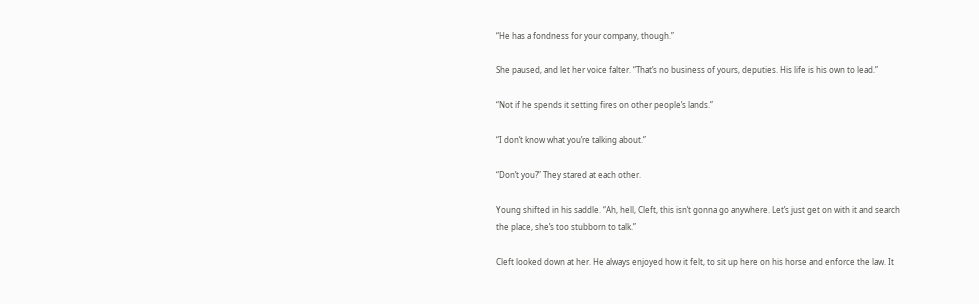“He has a fondness for your company, though.”

She paused, and let her voice falter. “That’s no business of yours, deputies. His life is his own to lead.”

“Not if he spends it setting fires on other people’s lands.”

“I don’t know what you’re talking about.”

“Don’t you?” They stared at each other.

Young shifted in his saddle. “Ah, hell, Cleft, this isn’t gonna go anywhere. Let’s just get on with it and search the place, she’s too stubborn to talk.”

Cleft looked down at her. He always enjoyed how it felt, to sit up here on his horse and enforce the law. It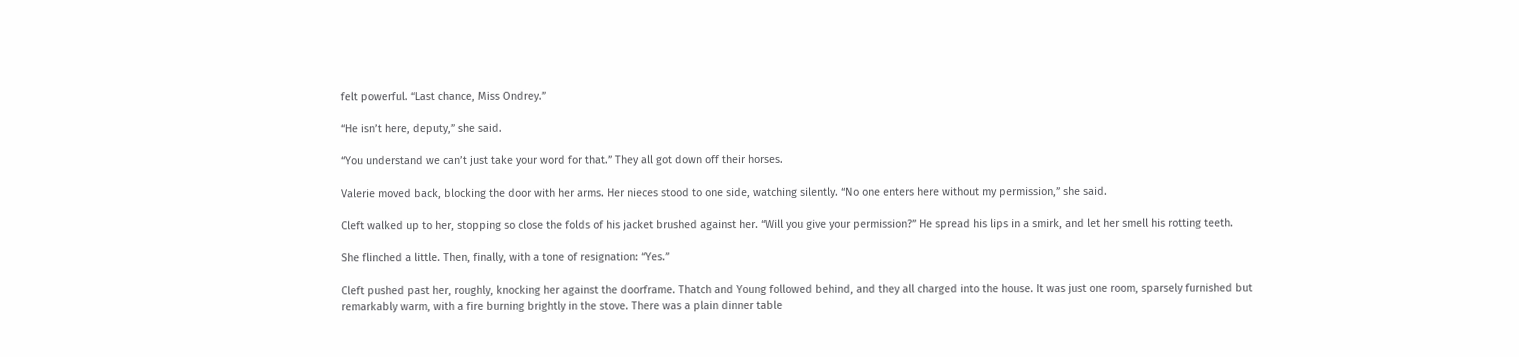felt powerful. “Last chance, Miss Ondrey.”

“He isn’t here, deputy,” she said.

“You understand we can’t just take your word for that.” They all got down off their horses.

Valerie moved back, blocking the door with her arms. Her nieces stood to one side, watching silently. “No one enters here without my permission,” she said.

Cleft walked up to her, stopping so close the folds of his jacket brushed against her. “Will you give your permission?” He spread his lips in a smirk, and let her smell his rotting teeth.

She flinched a little. Then, finally, with a tone of resignation: “Yes.”

Cleft pushed past her, roughly, knocking her against the doorframe. Thatch and Young followed behind, and they all charged into the house. It was just one room, sparsely furnished but remarkably warm, with a fire burning brightly in the stove. There was a plain dinner table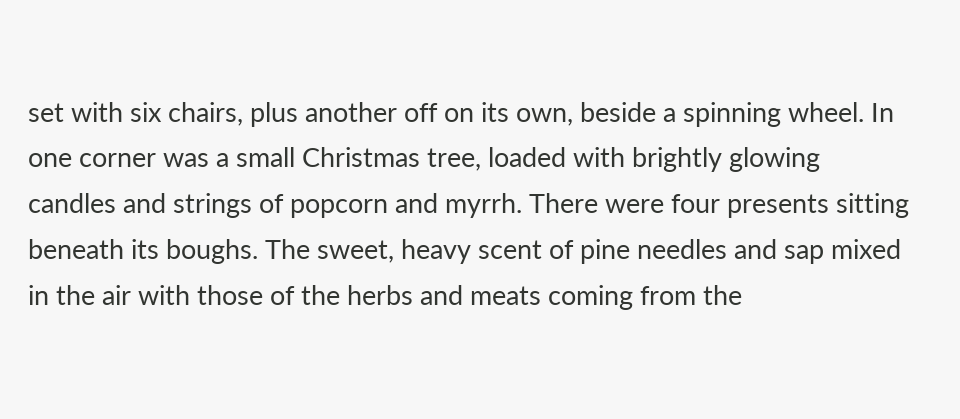set with six chairs, plus another off on its own, beside a spinning wheel. In one corner was a small Christmas tree, loaded with brightly glowing candles and strings of popcorn and myrrh. There were four presents sitting beneath its boughs. The sweet, heavy scent of pine needles and sap mixed in the air with those of the herbs and meats coming from the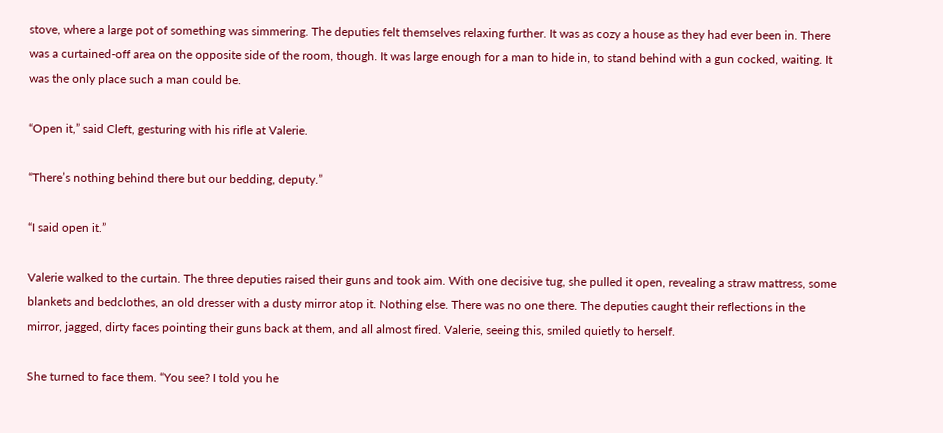stove, where a large pot of something was simmering. The deputies felt themselves relaxing further. It was as cozy a house as they had ever been in. There was a curtained-off area on the opposite side of the room, though. It was large enough for a man to hide in, to stand behind with a gun cocked, waiting. It was the only place such a man could be.

“Open it,” said Cleft, gesturing with his rifle at Valerie.

“There’s nothing behind there but our bedding, deputy.”

“I said open it.”

Valerie walked to the curtain. The three deputies raised their guns and took aim. With one decisive tug, she pulled it open, revealing a straw mattress, some blankets and bedclothes, an old dresser with a dusty mirror atop it. Nothing else. There was no one there. The deputies caught their reflections in the mirror, jagged, dirty faces pointing their guns back at them, and all almost fired. Valerie, seeing this, smiled quietly to herself.

She turned to face them. “You see? I told you he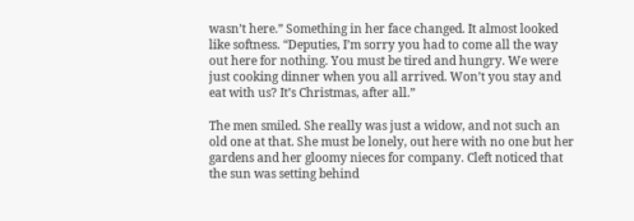wasn’t here.” Something in her face changed. It almost looked like softness. “Deputies, I’m sorry you had to come all the way out here for nothing. You must be tired and hungry. We were just cooking dinner when you all arrived. Won’t you stay and eat with us? It’s Christmas, after all.”

The men smiled. She really was just a widow, and not such an old one at that. She must be lonely, out here with no one but her gardens and her gloomy nieces for company. Cleft noticed that the sun was setting behind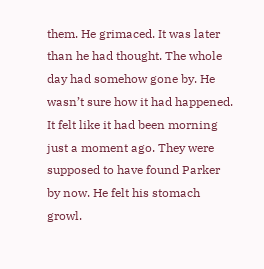them. He grimaced. It was later than he had thought. The whole day had somehow gone by. He wasn’t sure how it had happened. It felt like it had been morning just a moment ago. They were supposed to have found Parker by now. He felt his stomach growl.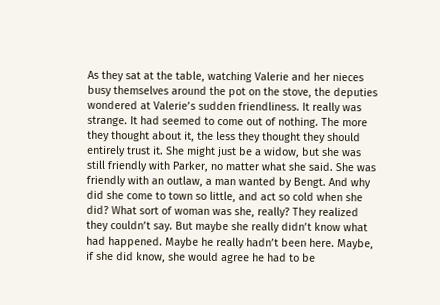As they sat at the table, watching Valerie and her nieces busy themselves around the pot on the stove, the deputies wondered at Valerie’s sudden friendliness. It really was strange. It had seemed to come out of nothing. The more they thought about it, the less they thought they should entirely trust it. She might just be a widow, but she was still friendly with Parker, no matter what she said. She was friendly with an outlaw, a man wanted by Bengt. And why did she come to town so little, and act so cold when she did? What sort of woman was she, really? They realized they couldn’t say. But maybe she really didn’t know what had happened. Maybe he really hadn’t been here. Maybe, if she did know, she would agree he had to be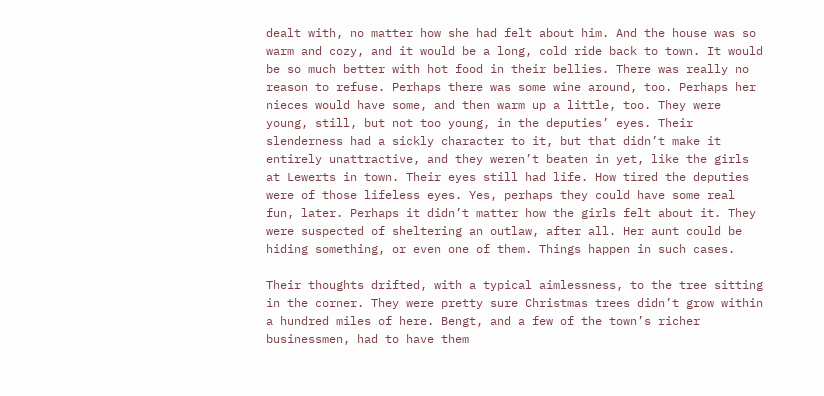dealt with, no matter how she had felt about him. And the house was so warm and cozy, and it would be a long, cold ride back to town. It would be so much better with hot food in their bellies. There was really no reason to refuse. Perhaps there was some wine around, too. Perhaps her nieces would have some, and then warm up a little, too. They were young, still, but not too young, in the deputies’ eyes. Their slenderness had a sickly character to it, but that didn’t make it entirely unattractive, and they weren’t beaten in yet, like the girls at Lewerts in town. Their eyes still had life. How tired the deputies were of those lifeless eyes. Yes, perhaps they could have some real fun, later. Perhaps it didn’t matter how the girls felt about it. They were suspected of sheltering an outlaw, after all. Her aunt could be hiding something, or even one of them. Things happen in such cases.

Their thoughts drifted, with a typical aimlessness, to the tree sitting in the corner. They were pretty sure Christmas trees didn’t grow within a hundred miles of here. Bengt, and a few of the town’s richer businessmen, had to have them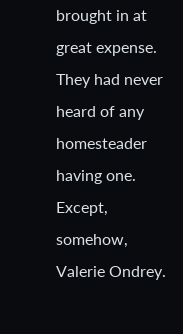brought in at great expense. They had never heard of any homesteader having one. Except, somehow, Valerie Ondrey.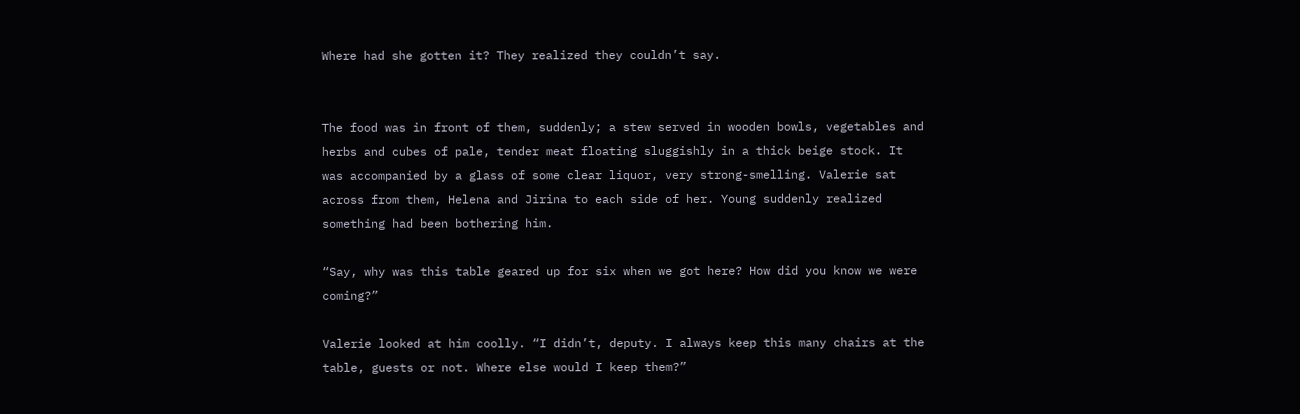Where had she gotten it? They realized they couldn’t say.


The food was in front of them, suddenly; a stew served in wooden bowls, vegetables and herbs and cubes of pale, tender meat floating sluggishly in a thick beige stock. It was accompanied by a glass of some clear liquor, very strong-smelling. Valerie sat across from them, Helena and Jirina to each side of her. Young suddenly realized something had been bothering him.

“Say, why was this table geared up for six when we got here? How did you know we were coming?”

Valerie looked at him coolly. “I didn’t, deputy. I always keep this many chairs at the table, guests or not. Where else would I keep them?”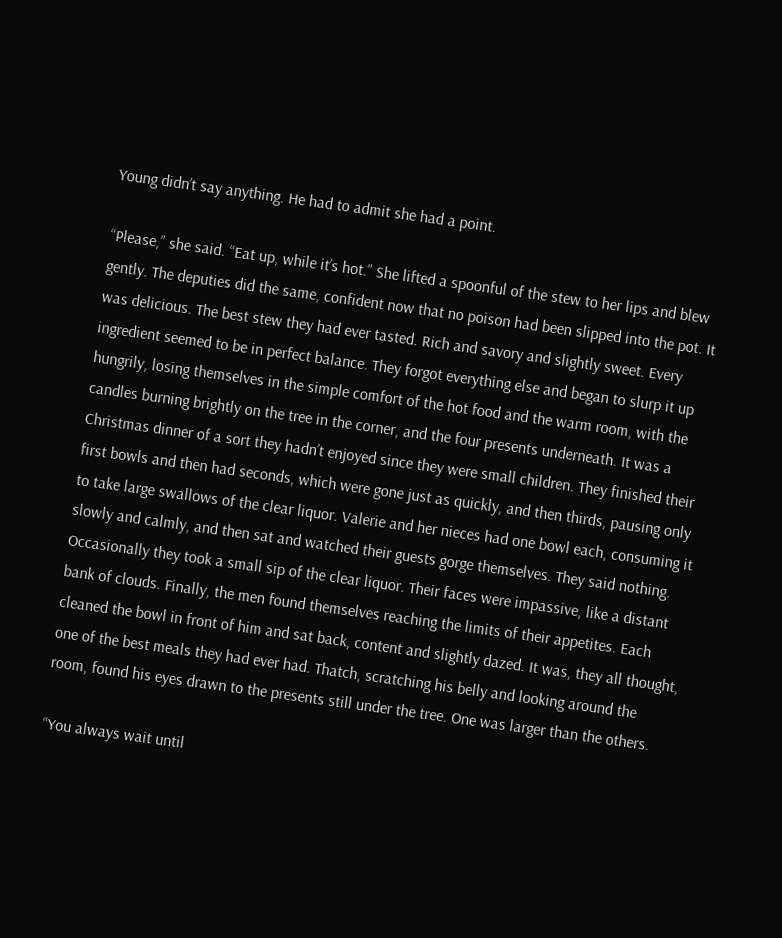Young didn’t say anything. He had to admit she had a point.

“Please,” she said. “Eat up, while it’s hot.” She lifted a spoonful of the stew to her lips and blew gently. The deputies did the same, confident now that no poison had been slipped into the pot. It was delicious. The best stew they had ever tasted. Rich and savory and slightly sweet. Every ingredient seemed to be in perfect balance. They forgot everything else and began to slurp it up hungrily, losing themselves in the simple comfort of the hot food and the warm room, with the candles burning brightly on the tree in the corner, and the four presents underneath. It was a Christmas dinner of a sort they hadn’t enjoyed since they were small children. They finished their first bowls and then had seconds, which were gone just as quickly, and then thirds, pausing only to take large swallows of the clear liquor. Valerie and her nieces had one bowl each, consuming it slowly and calmly, and then sat and watched their guests gorge themselves. They said nothing. Occasionally they took a small sip of the clear liquor. Their faces were impassive, like a distant bank of clouds. Finally, the men found themselves reaching the limits of their appetites. Each cleaned the bowl in front of him and sat back, content and slightly dazed. It was, they all thought, one of the best meals they had ever had. Thatch, scratching his belly and looking around the room, found his eyes drawn to the presents still under the tree. One was larger than the others.

“You always wait until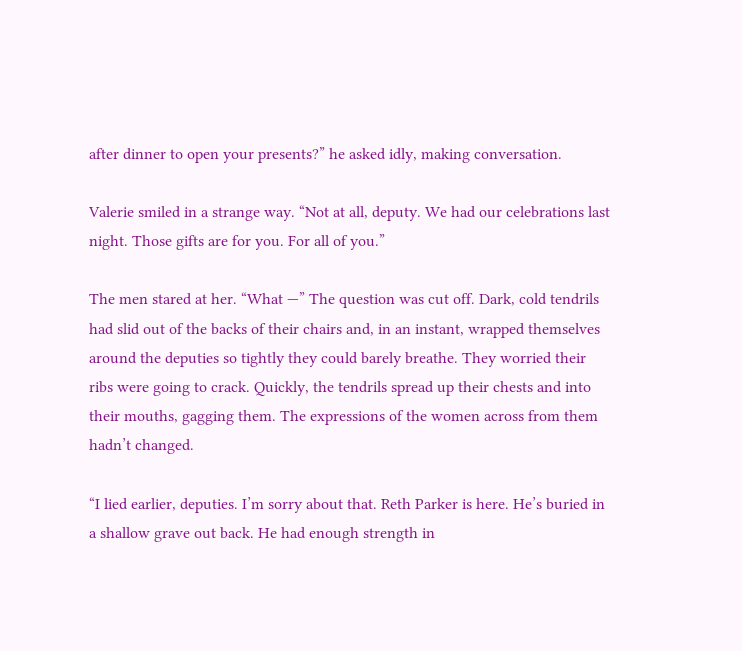after dinner to open your presents?” he asked idly, making conversation.

Valerie smiled in a strange way. “Not at all, deputy. We had our celebrations last night. Those gifts are for you. For all of you.”

The men stared at her. “What —” The question was cut off. Dark, cold tendrils had slid out of the backs of their chairs and, in an instant, wrapped themselves around the deputies so tightly they could barely breathe. They worried their ribs were going to crack. Quickly, the tendrils spread up their chests and into their mouths, gagging them. The expressions of the women across from them hadn’t changed.

“I lied earlier, deputies. I’m sorry about that. Reth Parker is here. He’s buried in a shallow grave out back. He had enough strength in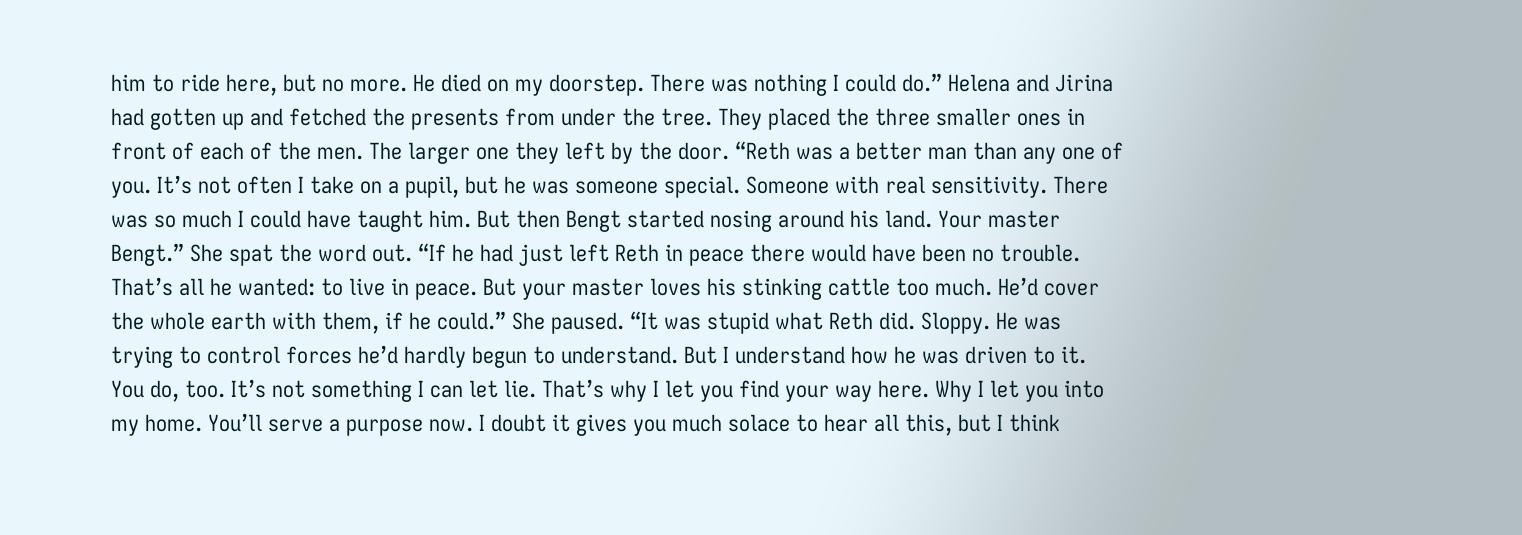him to ride here, but no more. He died on my doorstep. There was nothing I could do.” Helena and Jirina had gotten up and fetched the presents from under the tree. They placed the three smaller ones in front of each of the men. The larger one they left by the door. “Reth was a better man than any one of you. It’s not often I take on a pupil, but he was someone special. Someone with real sensitivity. There was so much I could have taught him. But then Bengt started nosing around his land. Your master Bengt.” She spat the word out. “If he had just left Reth in peace there would have been no trouble. That’s all he wanted: to live in peace. But your master loves his stinking cattle too much. He’d cover the whole earth with them, if he could.” She paused. “It was stupid what Reth did. Sloppy. He was trying to control forces he’d hardly begun to understand. But I understand how he was driven to it. You do, too. It’s not something I can let lie. That’s why I let you find your way here. Why I let you into my home. You’ll serve a purpose now. I doubt it gives you much solace to hear all this, but I think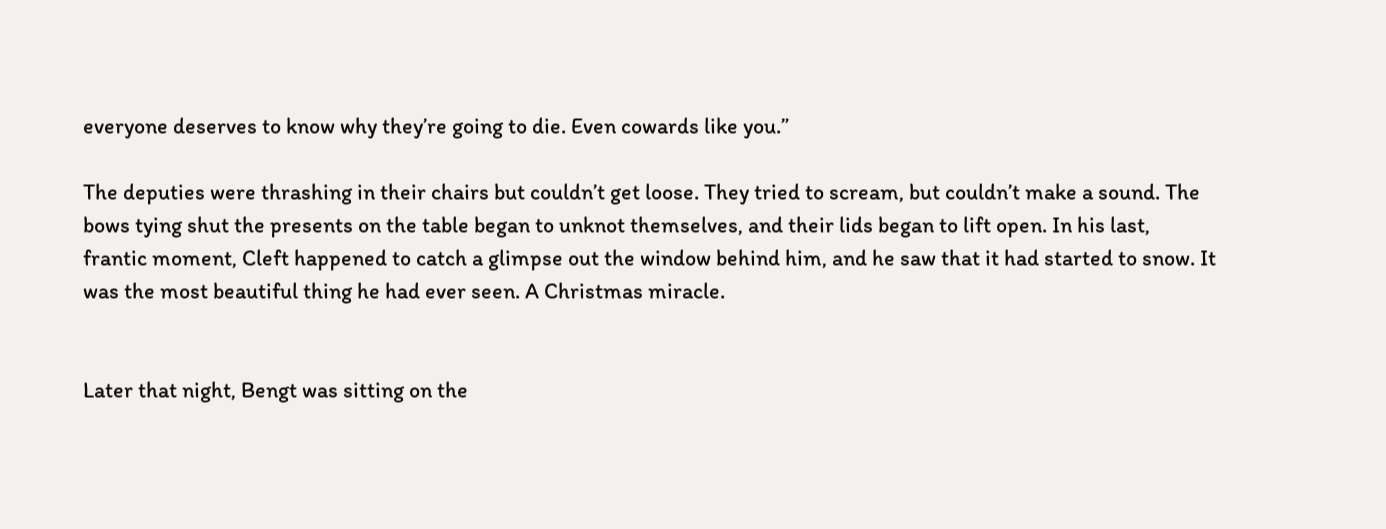everyone deserves to know why they’re going to die. Even cowards like you.”

The deputies were thrashing in their chairs but couldn’t get loose. They tried to scream, but couldn’t make a sound. The bows tying shut the presents on the table began to unknot themselves, and their lids began to lift open. In his last, frantic moment, Cleft happened to catch a glimpse out the window behind him, and he saw that it had started to snow. It was the most beautiful thing he had ever seen. A Christmas miracle.


Later that night, Bengt was sitting on the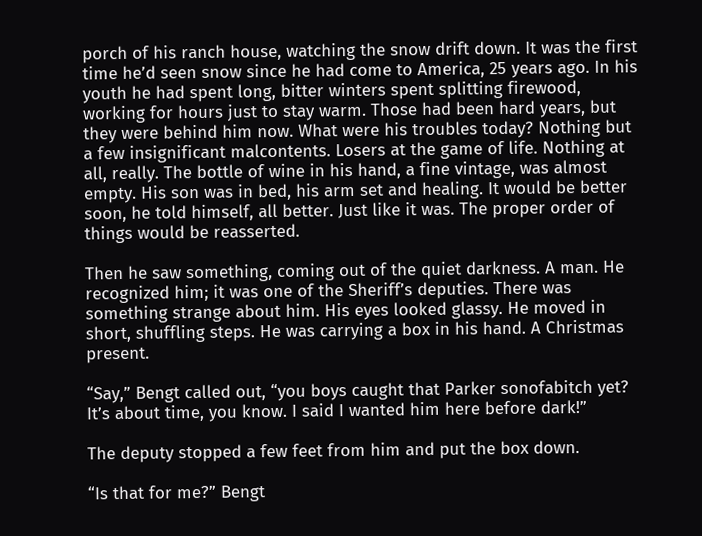porch of his ranch house, watching the snow drift down. It was the first time he’d seen snow since he had come to America, 25 years ago. In his youth he had spent long, bitter winters spent splitting firewood, working for hours just to stay warm. Those had been hard years, but they were behind him now. What were his troubles today? Nothing but a few insignificant malcontents. Losers at the game of life. Nothing at all, really. The bottle of wine in his hand, a fine vintage, was almost empty. His son was in bed, his arm set and healing. It would be better soon, he told himself, all better. Just like it was. The proper order of things would be reasserted.

Then he saw something, coming out of the quiet darkness. A man. He recognized him; it was one of the Sheriff’s deputies. There was something strange about him. His eyes looked glassy. He moved in short, shuffling steps. He was carrying a box in his hand. A Christmas present.

“Say,” Bengt called out, “you boys caught that Parker sonofabitch yet? It’s about time, you know. I said I wanted him here before dark!”

The deputy stopped a few feet from him and put the box down.

“Is that for me?” Bengt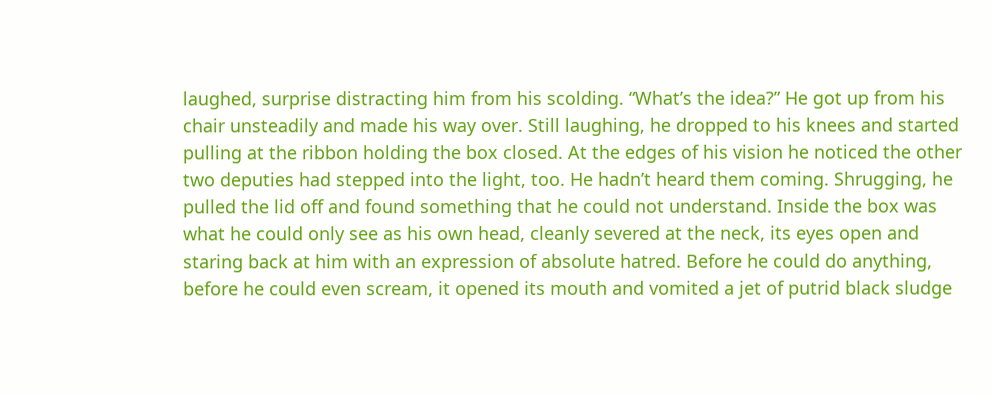laughed, surprise distracting him from his scolding. “What’s the idea?” He got up from his chair unsteadily and made his way over. Still laughing, he dropped to his knees and started pulling at the ribbon holding the box closed. At the edges of his vision he noticed the other two deputies had stepped into the light, too. He hadn’t heard them coming. Shrugging, he pulled the lid off and found something that he could not understand. Inside the box was what he could only see as his own head, cleanly severed at the neck, its eyes open and staring back at him with an expression of absolute hatred. Before he could do anything, before he could even scream, it opened its mouth and vomited a jet of putrid black sludge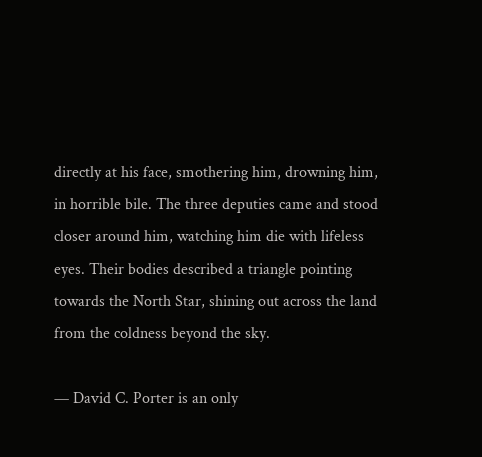directly at his face, smothering him, drowning him, in horrible bile. The three deputies came and stood closer around him, watching him die with lifeless eyes. Their bodies described a triangle pointing towards the North Star, shining out across the land from the coldness beyond the sky.

— David C. Porter is an only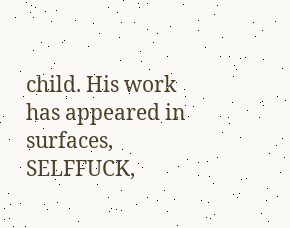child. His work has appeared in surfaces, SELFFUCK,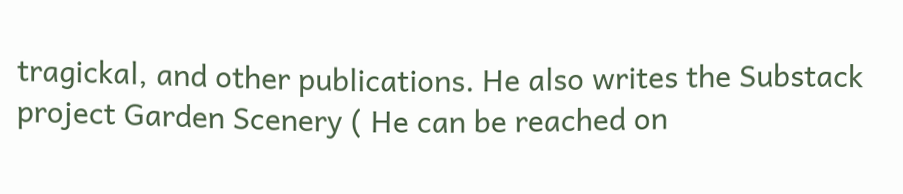tragickal, and other publications. He also writes the Substack project Garden Scenery ( He can be reached on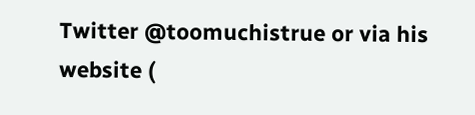Twitter @toomuchistrue or via his website (